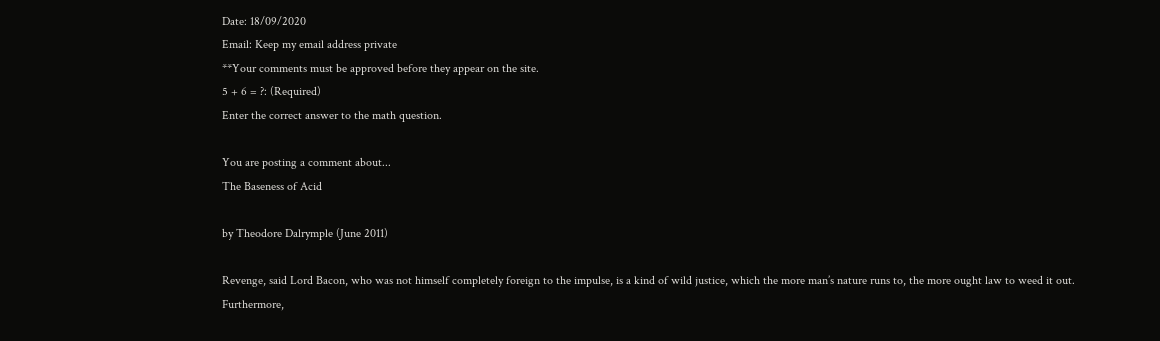Date: 18/09/2020
Email: Keep my email address private
**Your comments must be approved before they appear on the site.
5 + 6 = ?: (Required)
Enter the correct answer to the math question.

You are posting a comment about...
The Baseness of Acid

by Theodore Dalrymple (June 2011)

Revenge, said Lord Bacon, who was not himself completely foreign to the impulse, is a kind of wild justice, which the more man’s nature runs to, the more ought law to weed it out. Furthermore,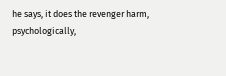he says, it does the revenger harm, psychologically,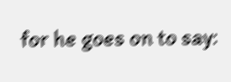for he goes on to say: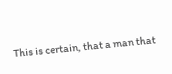This is certain, that a man that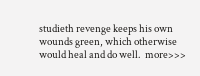studieth revenge keeps his own wounds green, which otherwise would heal and do well.  more>>>